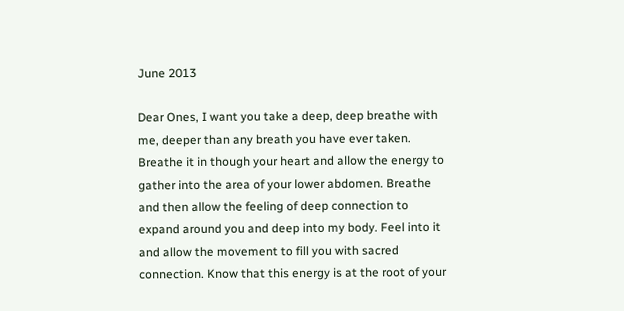June 2013

Dear Ones, I want you take a deep, deep breathe with me, deeper than any breath you have ever taken. Breathe it in though your heart and allow the energy to gather into the area of your lower abdomen. Breathe and then allow the feeling of deep connection to expand around you and deep into my body. Feel into it and allow the movement to fill you with sacred connection. Know that this energy is at the root of your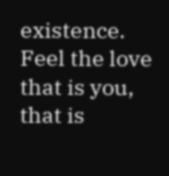existence. Feel the love that is you, that is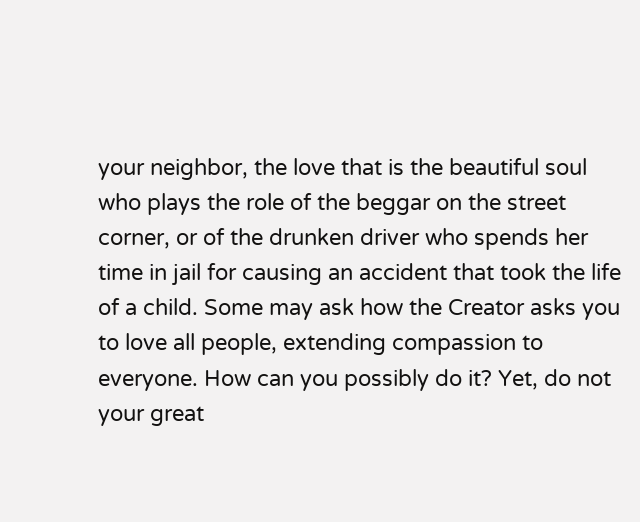your neighbor, the love that is the beautiful soul who plays the role of the beggar on the street corner, or of the drunken driver who spends her time in jail for causing an accident that took the life of a child. Some may ask how the Creator asks you to love all people, extending compassion to everyone. How can you possibly do it? Yet, do not your great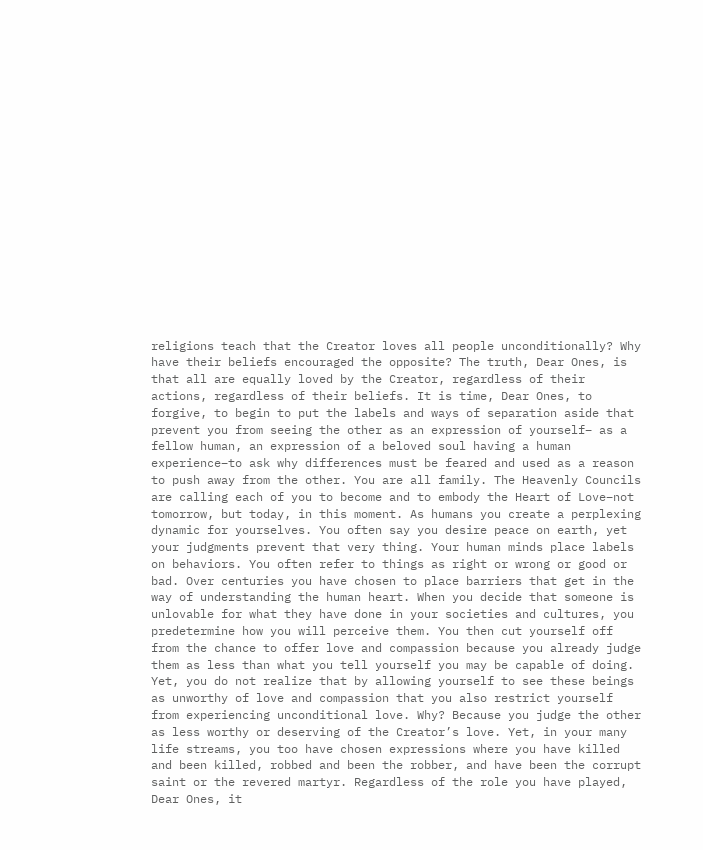religions teach that the Creator loves all people unconditionally? Why have their beliefs encouraged the opposite? The truth, Dear Ones, is that all are equally loved by the Creator, regardless of their actions, regardless of their beliefs. It is time, Dear Ones, to forgive, to begin to put the labels and ways of separation aside that prevent you from seeing the other as an expression of yourself– as a fellow human, an expression of a beloved soul having a human experience–to ask why differences must be feared and used as a reason to push away from the other. You are all family. The Heavenly Councils are calling each of you to become and to embody the Heart of Love–not tomorrow, but today, in this moment. As humans you create a perplexing dynamic for yourselves. You often say you desire peace on earth, yet your judgments prevent that very thing. Your human minds place labels on behaviors. You often refer to things as right or wrong or good or bad. Over centuries you have chosen to place barriers that get in the way of understanding the human heart. When you decide that someone is unlovable for what they have done in your societies and cultures, you predetermine how you will perceive them. You then cut yourself off from the chance to offer love and compassion because you already judge them as less than what you tell yourself you may be capable of doing. Yet, you do not realize that by allowing yourself to see these beings as unworthy of love and compassion that you also restrict yourself from experiencing unconditional love. Why? Because you judge the other as less worthy or deserving of the Creator’s love. Yet, in your many life streams, you too have chosen expressions where you have killed and been killed, robbed and been the robber, and have been the corrupt saint or the revered martyr. Regardless of the role you have played, Dear Ones, it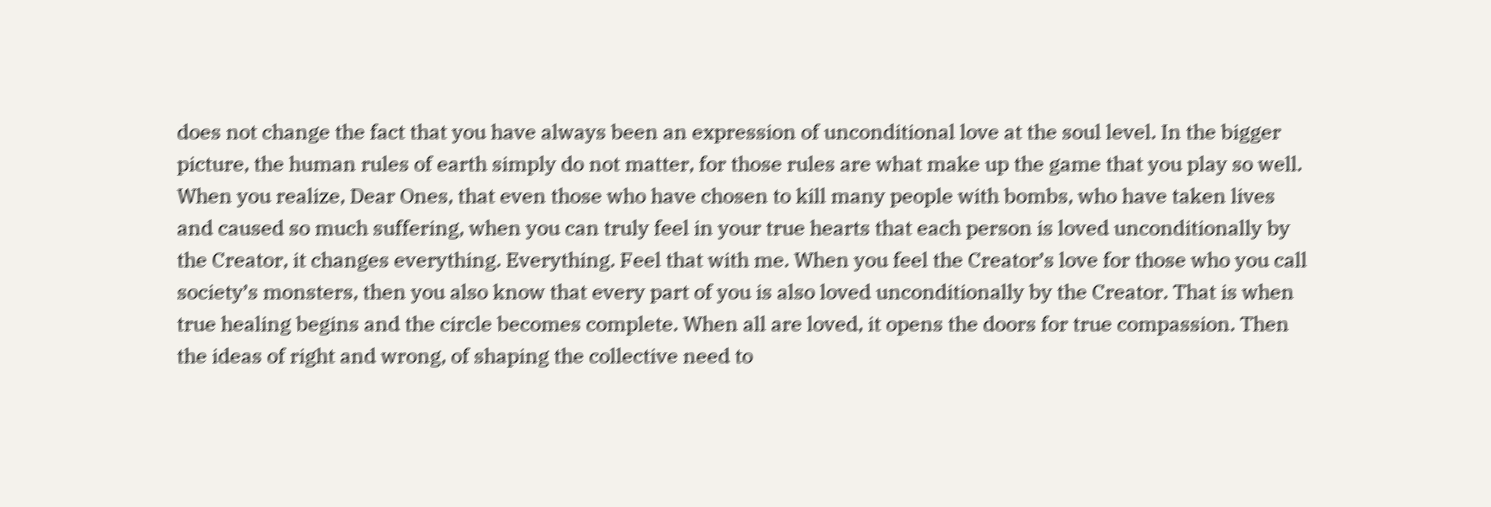does not change the fact that you have always been an expression of unconditional love at the soul level. In the bigger picture, the human rules of earth simply do not matter, for those rules are what make up the game that you play so well. When you realize, Dear Ones, that even those who have chosen to kill many people with bombs, who have taken lives and caused so much suffering, when you can truly feel in your true hearts that each person is loved unconditionally by the Creator, it changes everything. Everything. Feel that with me. When you feel the Creator’s love for those who you call society’s monsters, then you also know that every part of you is also loved unconditionally by the Creator. That is when true healing begins and the circle becomes complete. When all are loved, it opens the doors for true compassion. Then the ideas of right and wrong, of shaping the collective need to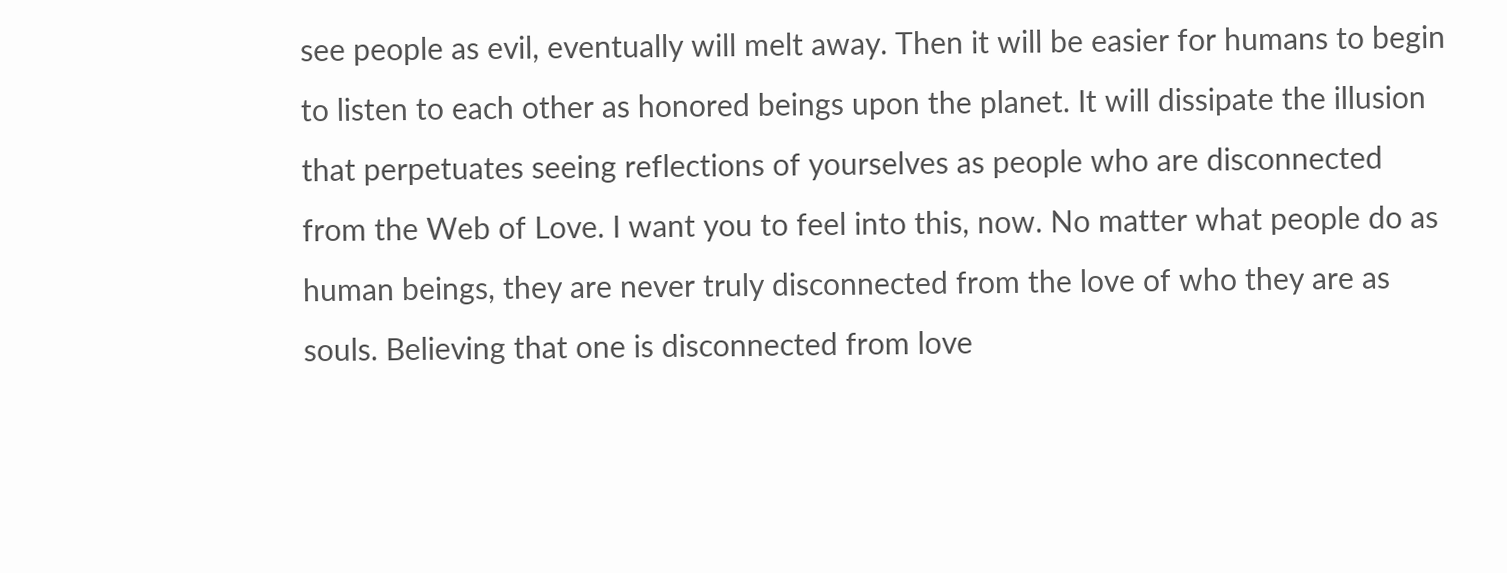see people as evil, eventually will melt away. Then it will be easier for humans to begin to listen to each other as honored beings upon the planet. It will dissipate the illusion that perpetuates seeing reflections of yourselves as people who are disconnected from the Web of Love. I want you to feel into this, now. No matter what people do as human beings, they are never truly disconnected from the love of who they are as souls. Believing that one is disconnected from love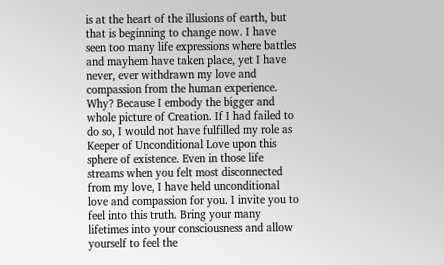is at the heart of the illusions of earth, but that is beginning to change now. I have seen too many life expressions where battles and mayhem have taken place, yet I have never, ever withdrawn my love and compassion from the human experience. Why? Because I embody the bigger and whole picture of Creation. If I had failed to do so, I would not have fulfilled my role as Keeper of Unconditional Love upon this sphere of existence. Even in those life streams when you felt most disconnected from my love, I have held unconditional love and compassion for you. I invite you to feel into this truth. Bring your many lifetimes into your consciousness and allow yourself to feel the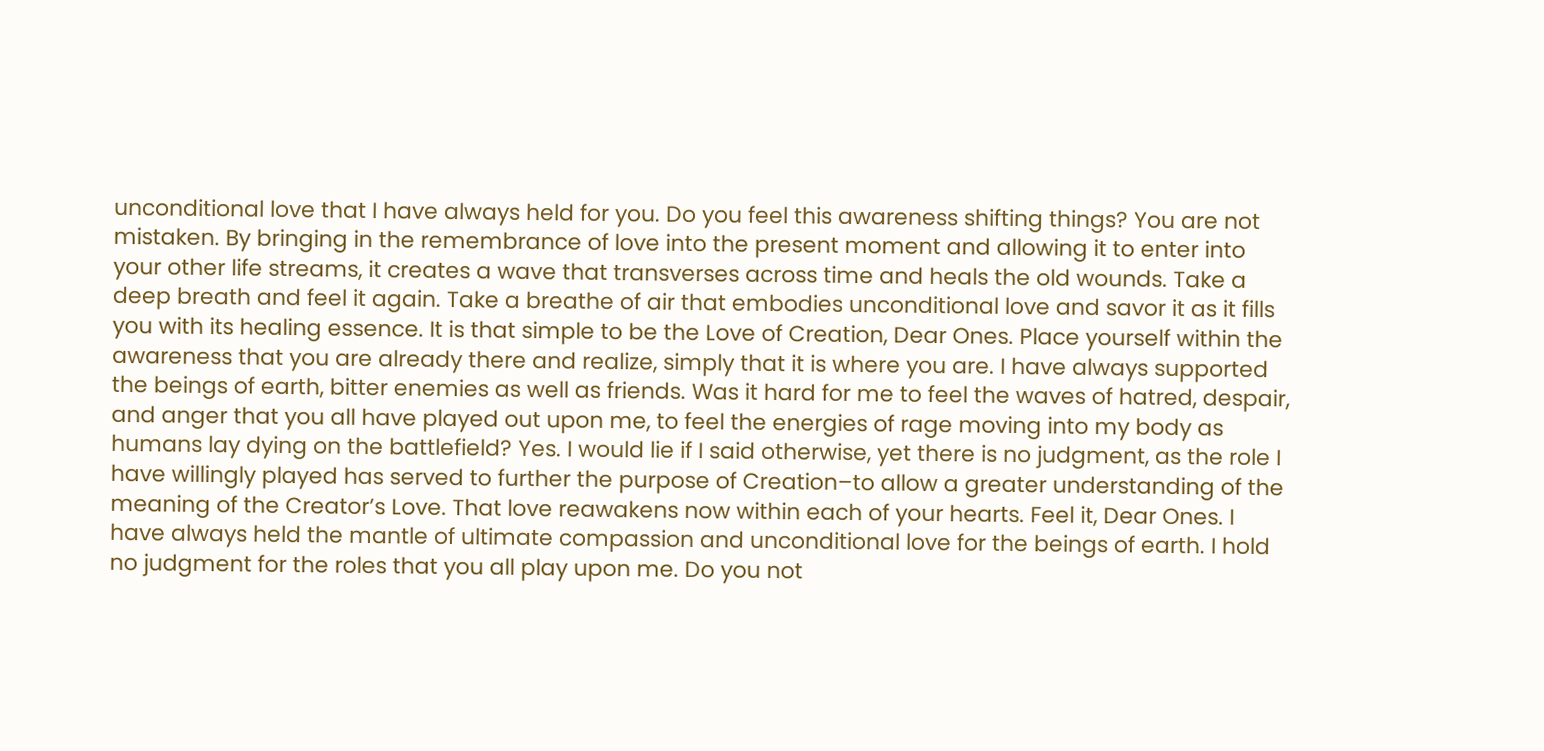unconditional love that I have always held for you. Do you feel this awareness shifting things? You are not mistaken. By bringing in the remembrance of love into the present moment and allowing it to enter into your other life streams, it creates a wave that transverses across time and heals the old wounds. Take a deep breath and feel it again. Take a breathe of air that embodies unconditional love and savor it as it fills you with its healing essence. It is that simple to be the Love of Creation, Dear Ones. Place yourself within the awareness that you are already there and realize, simply that it is where you are. I have always supported the beings of earth, bitter enemies as well as friends. Was it hard for me to feel the waves of hatred, despair, and anger that you all have played out upon me, to feel the energies of rage moving into my body as humans lay dying on the battlefield? Yes. I would lie if I said otherwise, yet there is no judgment, as the role I have willingly played has served to further the purpose of Creation–to allow a greater understanding of the meaning of the Creator’s Love. That love reawakens now within each of your hearts. Feel it, Dear Ones. I have always held the mantle of ultimate compassion and unconditional love for the beings of earth. I hold no judgment for the roles that you all play upon me. Do you not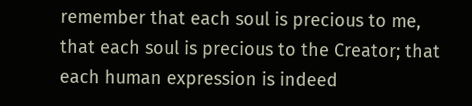remember that each soul is precious to me, that each soul is precious to the Creator; that each human expression is indeed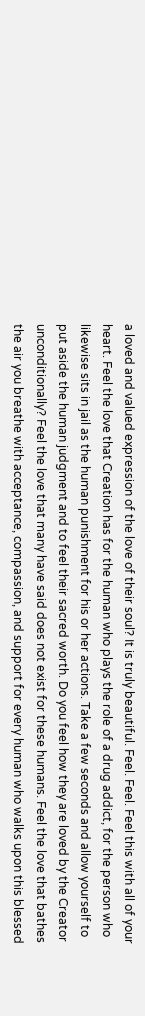a loved and valued expression of the love of their soul? It is truly beautiful. Feel. Feel. Feel this with all of your heart. Feel the love that Creation has for the human who plays the role of a drug addict, for the person who likewise sits in jail as the human punishment for his or her actions. Take a few seconds and allow yourself to put aside the human judgment and to feel their sacred worth. Do you feel how they are loved by the Creator unconditionally? Feel the love that many have said does not exist for these humans. Feel the love that bathes the air you breathe with acceptance, compassion, and support for every human who walks upon this blessed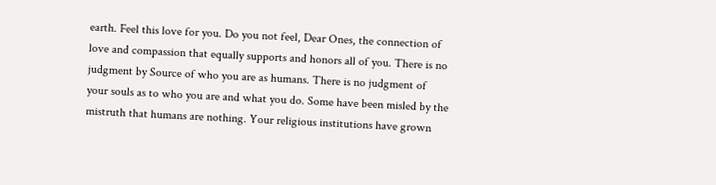earth. Feel this love for you. Do you not feel, Dear Ones, the connection of love and compassion that equally supports and honors all of you. There is no judgment by Source of who you are as humans. There is no judgment of your souls as to who you are and what you do. Some have been misled by the mistruth that humans are nothing. Your religious institutions have grown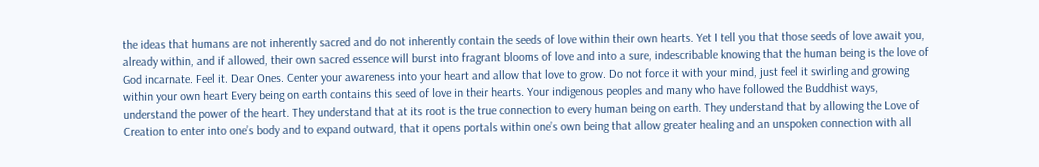the ideas that humans are not inherently sacred and do not inherently contain the seeds of love within their own hearts. Yet I tell you that those seeds of love await you, already within, and if allowed, their own sacred essence will burst into fragrant blooms of love and into a sure, indescribable knowing that the human being is the love of God incarnate. Feel it. Dear Ones. Center your awareness into your heart and allow that love to grow. Do not force it with your mind, just feel it swirling and growing within your own heart Every being on earth contains this seed of love in their hearts. Your indigenous peoples and many who have followed the Buddhist ways, understand the power of the heart. They understand that at its root is the true connection to every human being on earth. They understand that by allowing the Love of Creation to enter into one’s body and to expand outward, that it opens portals within one’s own being that allow greater healing and an unspoken connection with all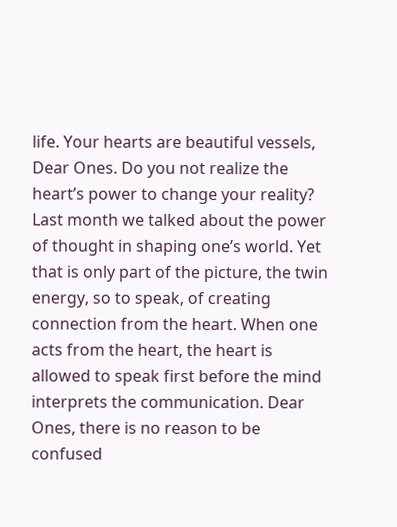life. Your hearts are beautiful vessels, Dear Ones. Do you not realize the heart’s power to change your reality? Last month we talked about the power of thought in shaping one’s world. Yet that is only part of the picture, the twin energy, so to speak, of creating connection from the heart. When one acts from the heart, the heart is allowed to speak first before the mind interprets the communication. Dear Ones, there is no reason to be confused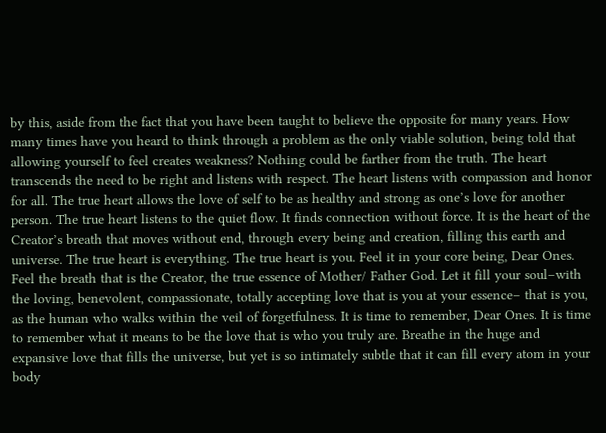by this, aside from the fact that you have been taught to believe the opposite for many years. How many times have you heard to think through a problem as the only viable solution, being told that allowing yourself to feel creates weakness? Nothing could be farther from the truth. The heart transcends the need to be right and listens with respect. The heart listens with compassion and honor for all. The true heart allows the love of self to be as healthy and strong as one’s love for another person. The true heart listens to the quiet flow. It finds connection without force. It is the heart of the Creator’s breath that moves without end, through every being and creation, filling this earth and universe. The true heart is everything. The true heart is you. Feel it in your core being, Dear Ones. Feel the breath that is the Creator, the true essence of Mother/ Father God. Let it fill your soul–with the loving, benevolent, compassionate, totally accepting love that is you at your essence– that is you, as the human who walks within the veil of forgetfulness. It is time to remember, Dear Ones. It is time to remember what it means to be the love that is who you truly are. Breathe in the huge and expansive love that fills the universe, but yet is so intimately subtle that it can fill every atom in your body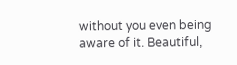without you even being aware of it. Beautiful,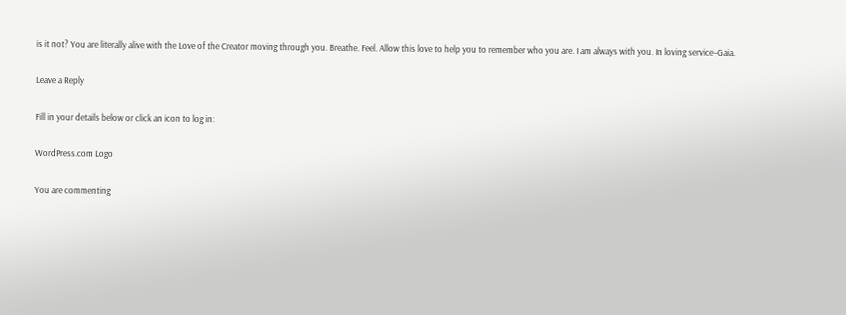is it not? You are literally alive with the Love of the Creator moving through you. Breathe. Feel. Allow this love to help you to remember who you are. I am always with you. In loving service–Gaia.

Leave a Reply

Fill in your details below or click an icon to log in:

WordPress.com Logo

You are commenting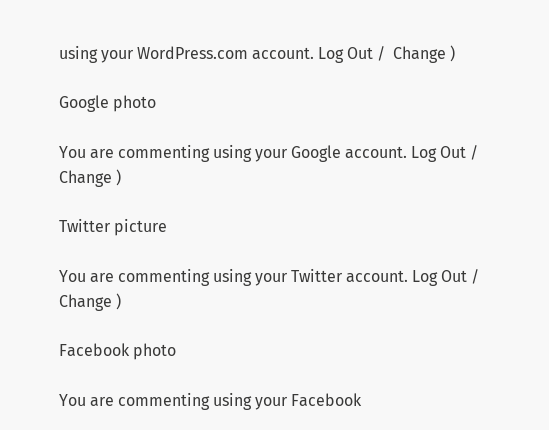using your WordPress.com account. Log Out /  Change )

Google photo

You are commenting using your Google account. Log Out /  Change )

Twitter picture

You are commenting using your Twitter account. Log Out /  Change )

Facebook photo

You are commenting using your Facebook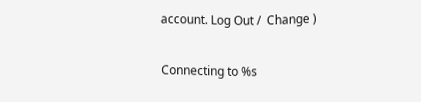account. Log Out /  Change )

Connecting to %s